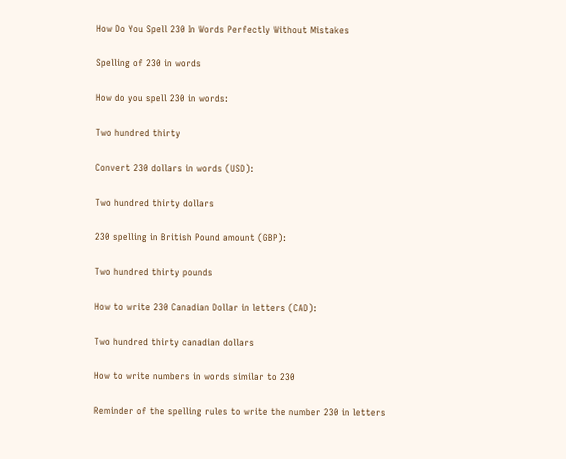How Do You Spell 230 In Words Perfectly Without Mistakes

Spelling of 230 in words

How do you spell 230 in words:

Two hundred thirty

Convert 230 dollars in words (USD):

Two hundred thirty dollars

230 spelling in British Pound amount (GBP):

Two hundred thirty pounds

How to write 230 Canadian Dollar in letters (CAD):

Two hundred thirty canadian dollars

How to write numbers in words similar to 230

Reminder of the spelling rules to write the number 230 in letters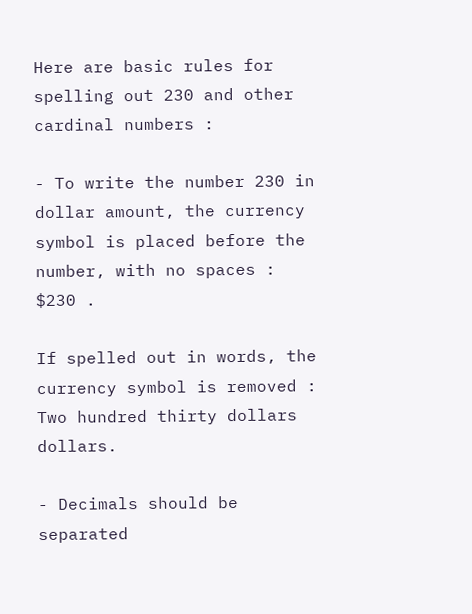Here are basic rules for spelling out 230 and other cardinal numbers :

- To write the number 230 in dollar amount, the currency symbol is placed before the number, with no spaces : $230 .

If spelled out in words, the currency symbol is removed : Two hundred thirty dollars dollars.

- Decimals should be separated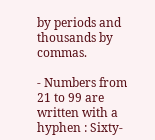by periods and thousands by commas.

- Numbers from 21 to 99 are written with a hyphen : Sixty-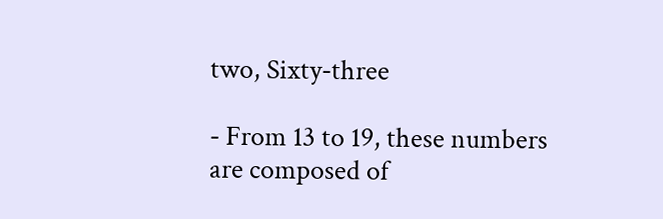two, Sixty-three

- From 13 to 19, these numbers are composed of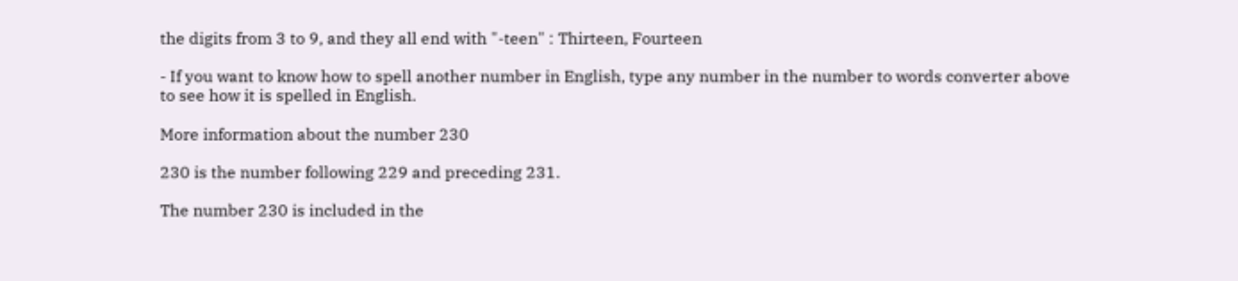the digits from 3 to 9, and they all end with "-teen" : Thirteen, Fourteen

- If you want to know how to spell another number in English, type any number in the number to words converter above to see how it is spelled in English.

More information about the number 230

230 is the number following 229 and preceding 231.

The number 230 is included in the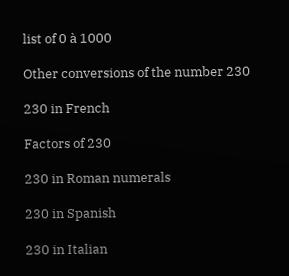list of 0 à 1000

Other conversions of the number 230

230 in French

Factors of 230

230 in Roman numerals

230 in Spanish

230 in Italian